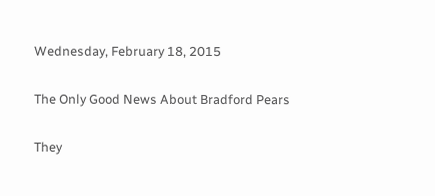Wednesday, February 18, 2015

The Only Good News About Bradford Pears

They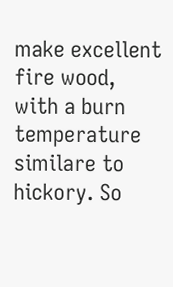make excellent fire wood, with a burn temperature similare to hickory. So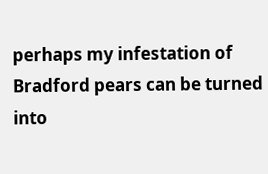perhaps my infestation of Bradford pears can be turned into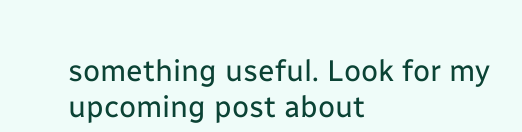something useful. Look for my upcoming post about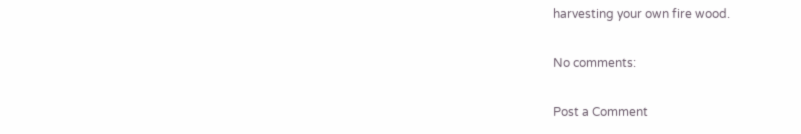harvesting your own fire wood.

No comments:

Post a Comment